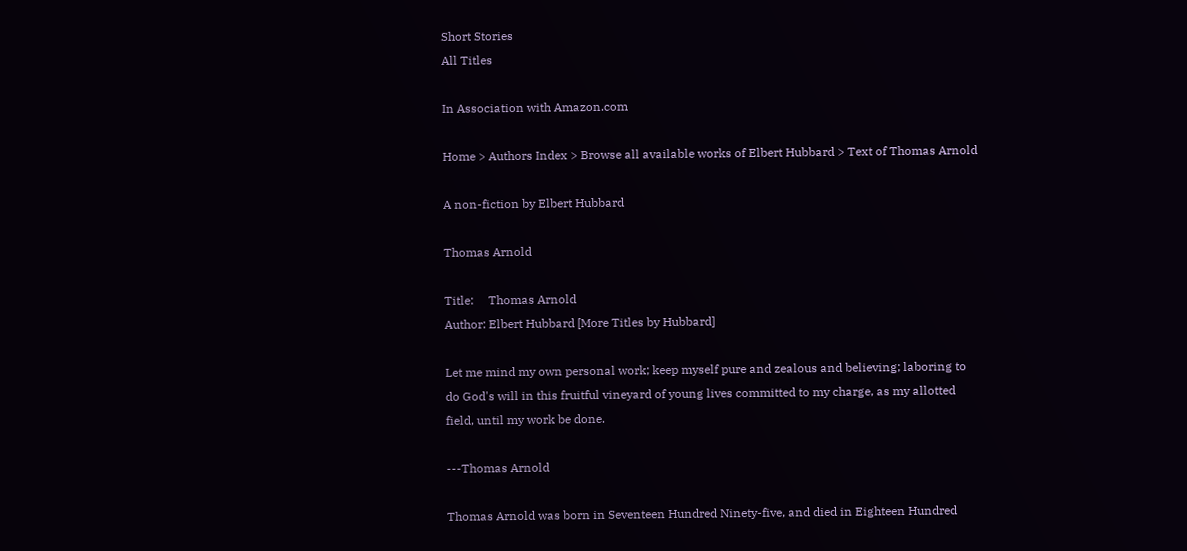Short Stories
All Titles

In Association with Amazon.com

Home > Authors Index > Browse all available works of Elbert Hubbard > Text of Thomas Arnold

A non-fiction by Elbert Hubbard

Thomas Arnold

Title:     Thomas Arnold
Author: Elbert Hubbard [More Titles by Hubbard]

Let me mind my own personal work; keep myself pure and zealous and believing; laboring to do God's will in this fruitful vineyard of young lives committed to my charge, as my allotted field, until my work be done.

---Thomas Arnold

Thomas Arnold was born in Seventeen Hundred Ninety-five, and died in Eighteen Hundred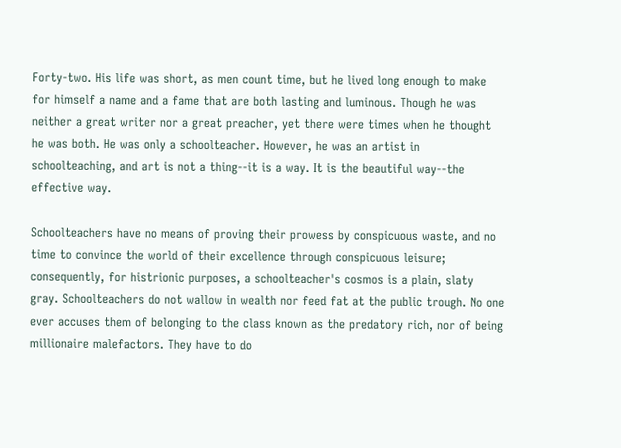Forty-two. His life was short, as men count time, but he lived long enough to make for himself a name and a fame that are both lasting and luminous. Though he was neither a great writer nor a great preacher, yet there were times when he thought he was both. He was only a schoolteacher. However, he was an artist in schoolteaching, and art is not a thing--it is a way. It is the beautiful way--the effective way.

Schoolteachers have no means of proving their prowess by conspicuous waste, and no time to convince the world of their excellence through conspicuous leisure; consequently, for histrionic purposes, a schoolteacher's cosmos is a plain, slaty gray. Schoolteachers do not wallow in wealth nor feed fat at the public trough. No one ever accuses them of belonging to the class known as the predatory rich, nor of being millionaire malefactors. They have to do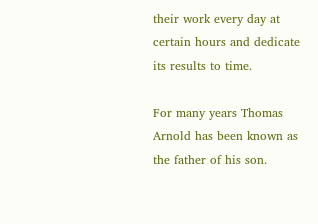their work every day at certain hours and dedicate its results to time.

For many years Thomas Arnold has been known as the father of his son.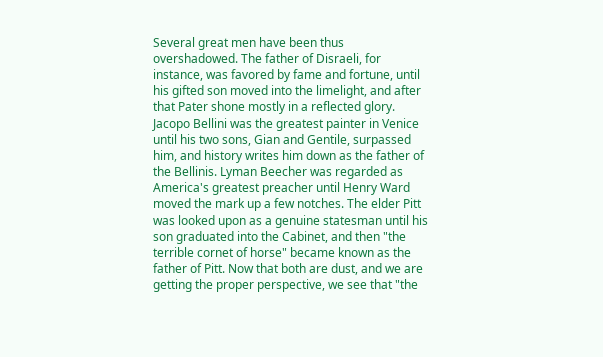Several great men have been thus overshadowed. The father of Disraeli, for instance, was favored by fame and fortune, until his gifted son moved into the limelight, and after that Pater shone mostly in a reflected glory. Jacopo Bellini was the greatest painter in Venice until his two sons, Gian and Gentile, surpassed him, and history writes him down as the father of the Bellinis. Lyman Beecher was regarded as America's greatest preacher until Henry Ward moved the mark up a few notches. The elder Pitt was looked upon as a genuine statesman until his son graduated into the Cabinet, and then "the terrible cornet of horse" became known as the father of Pitt. Now that both are dust, and we are getting the proper perspective, we see that "the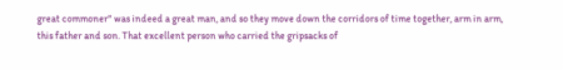great commoner" was indeed a great man, and so they move down the corridors of time together, arm in arm, this father and son. That excellent person who carried the gripsacks of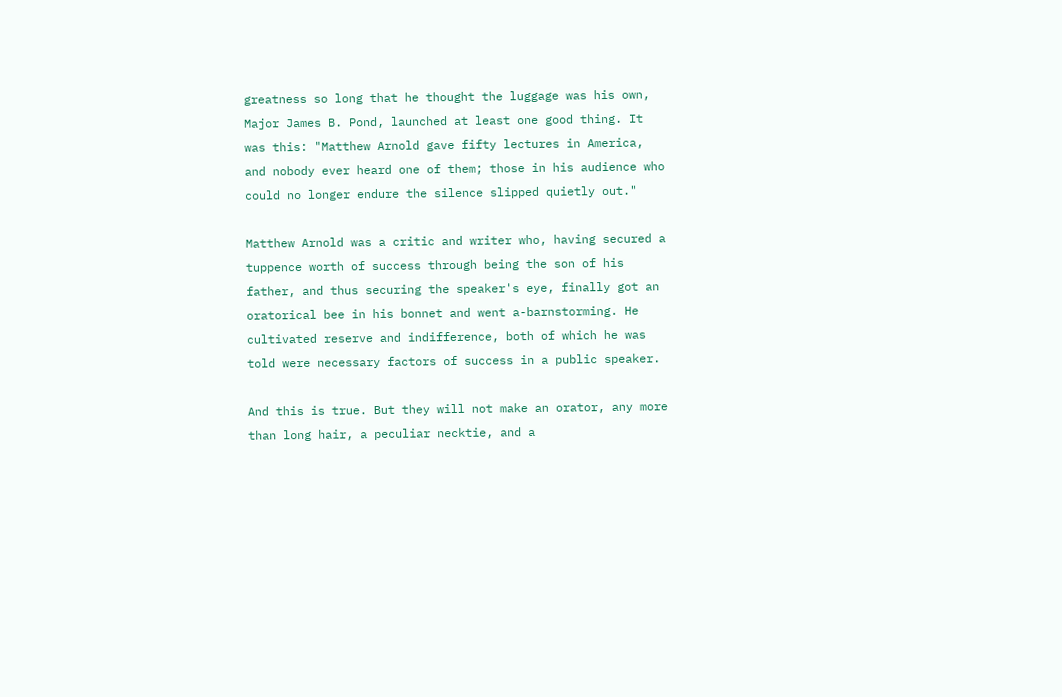greatness so long that he thought the luggage was his own, Major James B. Pond, launched at least one good thing. It was this: "Matthew Arnold gave fifty lectures in America, and nobody ever heard one of them; those in his audience who could no longer endure the silence slipped quietly out."

Matthew Arnold was a critic and writer who, having secured a tuppence worth of success through being the son of his father, and thus securing the speaker's eye, finally got an oratorical bee in his bonnet and went a-barnstorming. He cultivated reserve and indifference, both of which he was told were necessary factors of success in a public speaker.

And this is true. But they will not make an orator, any more than long hair, a peculiar necktie, and a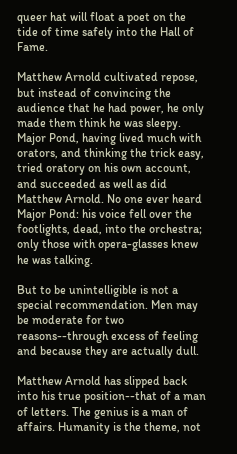queer hat will float a poet on the tide of time safely into the Hall of Fame.

Matthew Arnold cultivated repose, but instead of convincing the audience that he had power, he only made them think he was sleepy. Major Pond, having lived much with orators, and thinking the trick easy, tried oratory on his own account, and succeeded as well as did Matthew Arnold. No one ever heard Major Pond: his voice fell over the footlights, dead, into the orchestra; only those with opera-glasses knew he was talking.

But to be unintelligible is not a special recommendation. Men may be moderate for two reasons--through excess of feeling and because they are actually dull.

Matthew Arnold has slipped back into his true position--that of a man of letters. The genius is a man of affairs. Humanity is the theme, not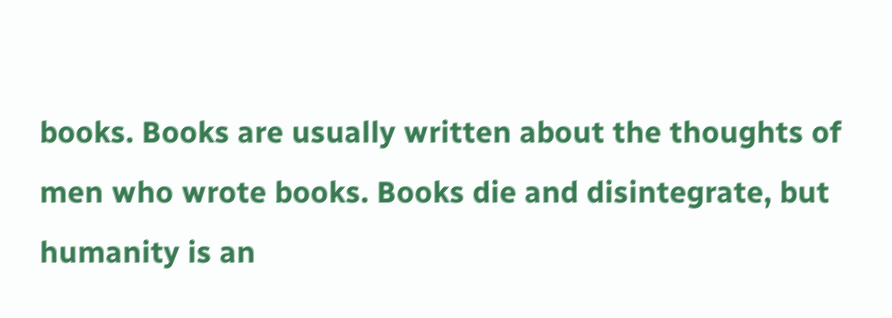books. Books are usually written about the thoughts of men who wrote books. Books die and disintegrate, but humanity is an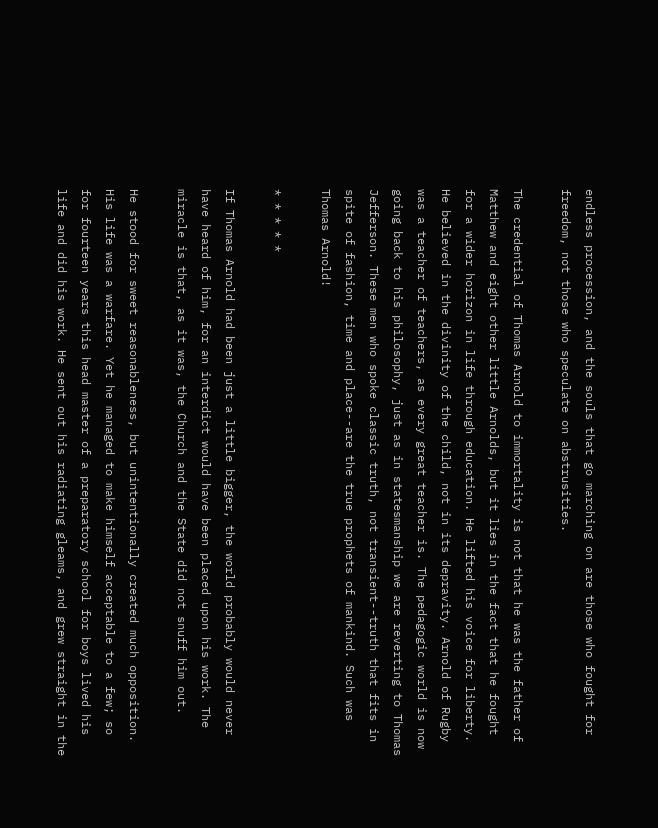endless procession, and the souls that go marching on are those who fought for freedom, not those who speculate on abstrusities.

The credential of Thomas Arnold to immortality is not that he was the father of Matthew and eight other little Arnolds, but it lies in the fact that he fought for a wider horizon in life through education. He lifted his voice for liberty. He believed in the divinity of the child, not in its depravity. Arnold of Rugby was a teacher of teachers, as every great teacher is. The pedagogic world is now going back to his philosophy, just as in statesmanship we are reverting to Thomas Jefferson. These men who spoke classic truth, not transient--truth that fits in spite of fashion, time and place--are the true prophets of mankind. Such was Thomas Arnold!

* * * * *

If Thomas Arnold had been just a little bigger, the world probably would never have heard of him, for an interdict would have been placed upon his work. The miracle is that, as it was, the Church and the State did not snuff him out.

He stood for sweet reasonableness, but unintentionally created much opposition. His life was a warfare. Yet he managed to make himself acceptable to a few; so for fourteen years this head master of a preparatory school for boys lived his life and did his work. He sent out his radiating gleams, and grew straight in the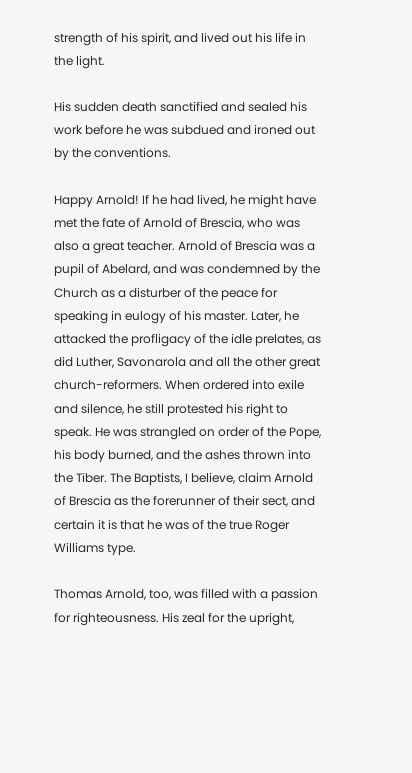strength of his spirit, and lived out his life in the light.

His sudden death sanctified and sealed his work before he was subdued and ironed out by the conventions.

Happy Arnold! If he had lived, he might have met the fate of Arnold of Brescia, who was also a great teacher. Arnold of Brescia was a pupil of Abelard, and was condemned by the Church as a disturber of the peace for speaking in eulogy of his master. Later, he attacked the profligacy of the idle prelates, as did Luther, Savonarola and all the other great church-reformers. When ordered into exile and silence, he still protested his right to speak. He was strangled on order of the Pope, his body burned, and the ashes thrown into the Tiber. The Baptists, I believe, claim Arnold of Brescia as the forerunner of their sect, and certain it is that he was of the true Roger Williams type.

Thomas Arnold, too, was filled with a passion for righteousness. His zeal for the upright,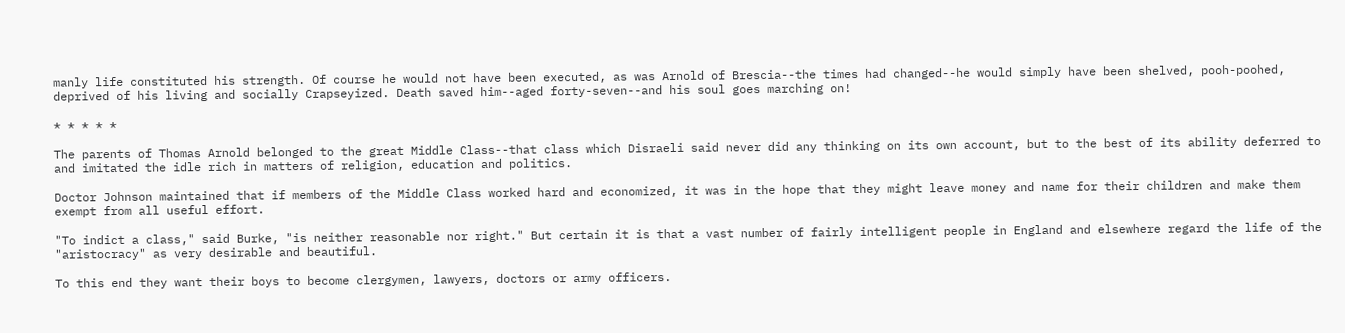manly life constituted his strength. Of course he would not have been executed, as was Arnold of Brescia--the times had changed--he would simply have been shelved, pooh-poohed, deprived of his living and socially Crapseyized. Death saved him--aged forty-seven--and his soul goes marching on!

* * * * *

The parents of Thomas Arnold belonged to the great Middle Class--that class which Disraeli said never did any thinking on its own account, but to the best of its ability deferred to and imitated the idle rich in matters of religion, education and politics.

Doctor Johnson maintained that if members of the Middle Class worked hard and economized, it was in the hope that they might leave money and name for their children and make them exempt from all useful effort.

"To indict a class," said Burke, "is neither reasonable nor right." But certain it is that a vast number of fairly intelligent people in England and elsewhere regard the life of the "aristocracy" as very desirable and beautiful.

To this end they want their boys to become clergymen, lawyers, doctors or army officers.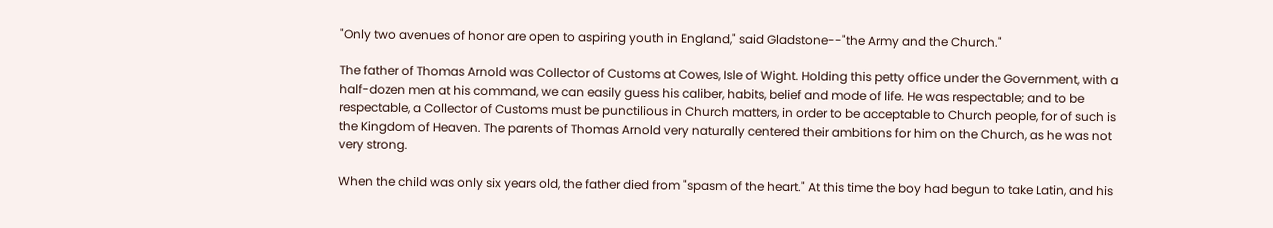"Only two avenues of honor are open to aspiring youth in England," said Gladstone--"the Army and the Church."

The father of Thomas Arnold was Collector of Customs at Cowes, Isle of Wight. Holding this petty office under the Government, with a half-dozen men at his command, we can easily guess his caliber, habits, belief and mode of life. He was respectable; and to be respectable, a Collector of Customs must be punctilious in Church matters, in order to be acceptable to Church people, for of such is the Kingdom of Heaven. The parents of Thomas Arnold very naturally centered their ambitions for him on the Church, as he was not very strong.

When the child was only six years old, the father died from "spasm of the heart." At this time the boy had begun to take Latin, and his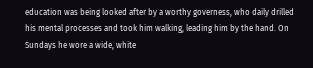education was being looked after by a worthy governess, who daily drilled his mental processes and took him walking, leading him by the hand. On Sundays he wore a wide, white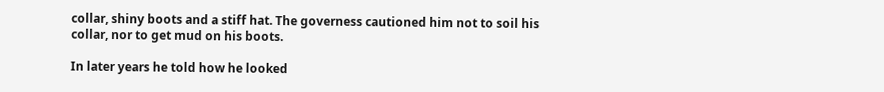collar, shiny boots and a stiff hat. The governess cautioned him not to soil his collar, nor to get mud on his boots.

In later years he told how he looked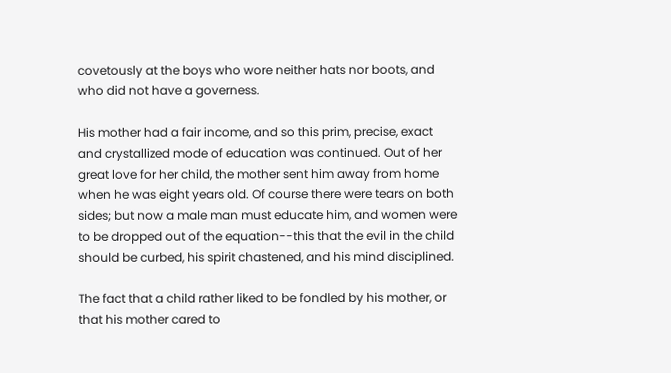covetously at the boys who wore neither hats nor boots, and who did not have a governess.

His mother had a fair income, and so this prim, precise, exact and crystallized mode of education was continued. Out of her great love for her child, the mother sent him away from home when he was eight years old. Of course there were tears on both sides; but now a male man must educate him, and women were to be dropped out of the equation--this that the evil in the child should be curbed, his spirit chastened, and his mind disciplined.

The fact that a child rather liked to be fondled by his mother, or that his mother cared to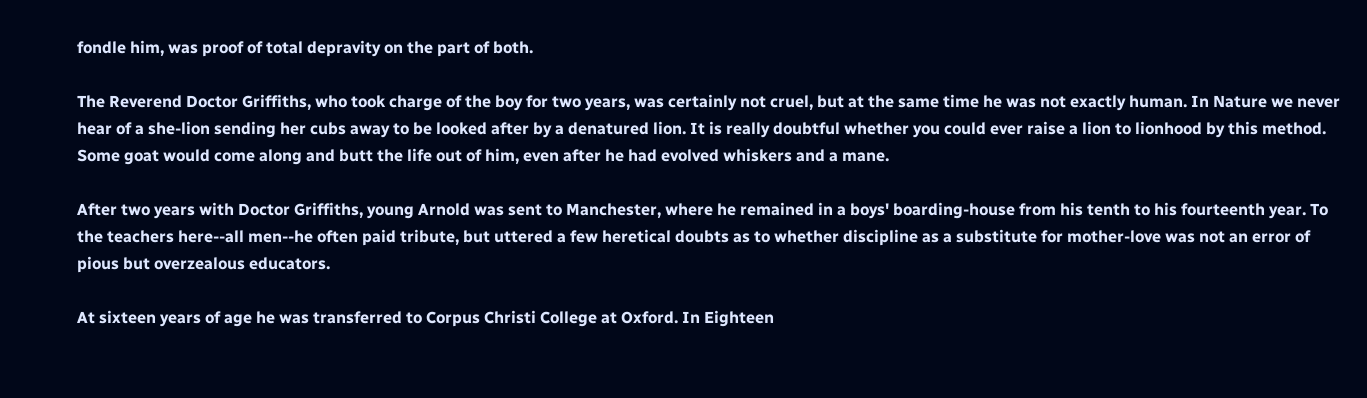fondle him, was proof of total depravity on the part of both.

The Reverend Doctor Griffiths, who took charge of the boy for two years, was certainly not cruel, but at the same time he was not exactly human. In Nature we never hear of a she-lion sending her cubs away to be looked after by a denatured lion. It is really doubtful whether you could ever raise a lion to lionhood by this method. Some goat would come along and butt the life out of him, even after he had evolved whiskers and a mane.

After two years with Doctor Griffiths, young Arnold was sent to Manchester, where he remained in a boys' boarding-house from his tenth to his fourteenth year. To the teachers here--all men--he often paid tribute, but uttered a few heretical doubts as to whether discipline as a substitute for mother-love was not an error of pious but overzealous educators.

At sixteen years of age he was transferred to Corpus Christi College at Oxford. In Eighteen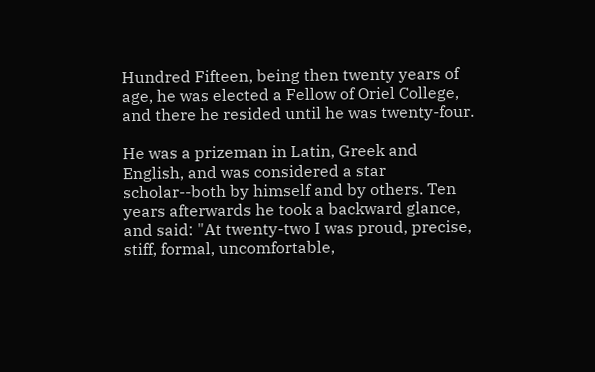Hundred Fifteen, being then twenty years of age, he was elected a Fellow of Oriel College, and there he resided until he was twenty-four.

He was a prizeman in Latin, Greek and English, and was considered a star scholar--both by himself and by others. Ten years afterwards he took a backward glance, and said: "At twenty-two I was proud, precise, stiff, formal, uncomfortable,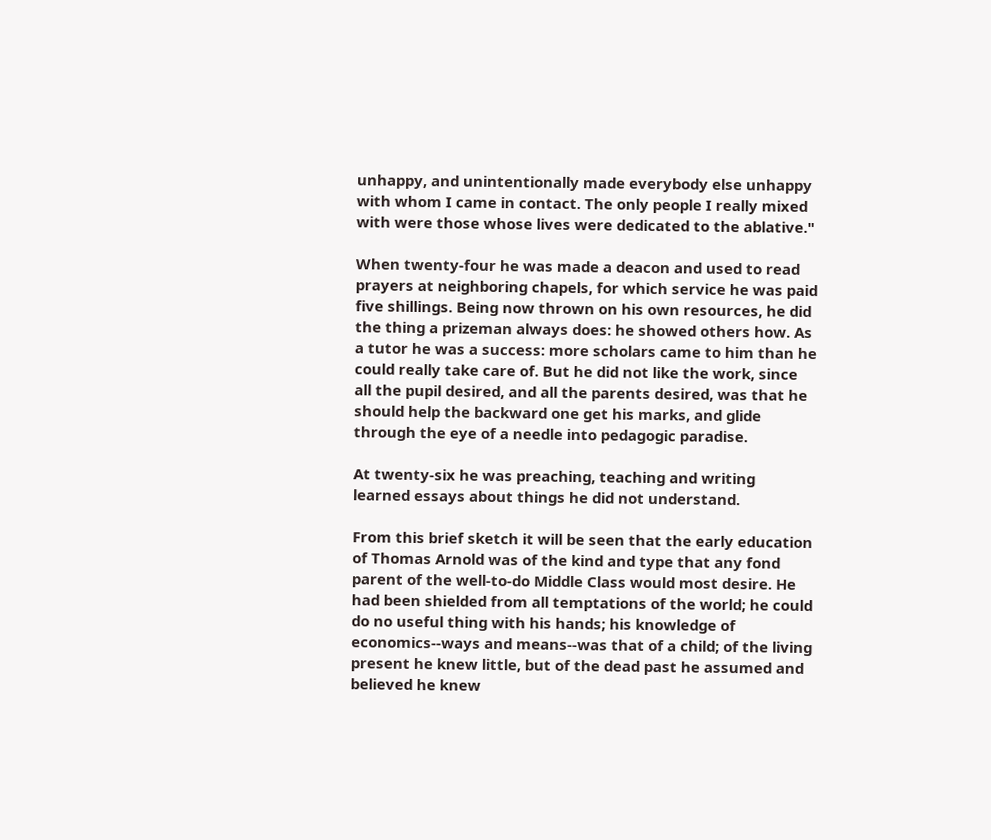unhappy, and unintentionally made everybody else unhappy with whom I came in contact. The only people I really mixed with were those whose lives were dedicated to the ablative."

When twenty-four he was made a deacon and used to read prayers at neighboring chapels, for which service he was paid five shillings. Being now thrown on his own resources, he did the thing a prizeman always does: he showed others how. As a tutor he was a success: more scholars came to him than he could really take care of. But he did not like the work, since all the pupil desired, and all the parents desired, was that he should help the backward one get his marks, and glide through the eye of a needle into pedagogic paradise.

At twenty-six he was preaching, teaching and writing learned essays about things he did not understand.

From this brief sketch it will be seen that the early education of Thomas Arnold was of the kind and type that any fond parent of the well-to-do Middle Class would most desire. He had been shielded from all temptations of the world; he could do no useful thing with his hands; his knowledge of economics--ways and means--was that of a child; of the living present he knew little, but of the dead past he assumed and believed he knew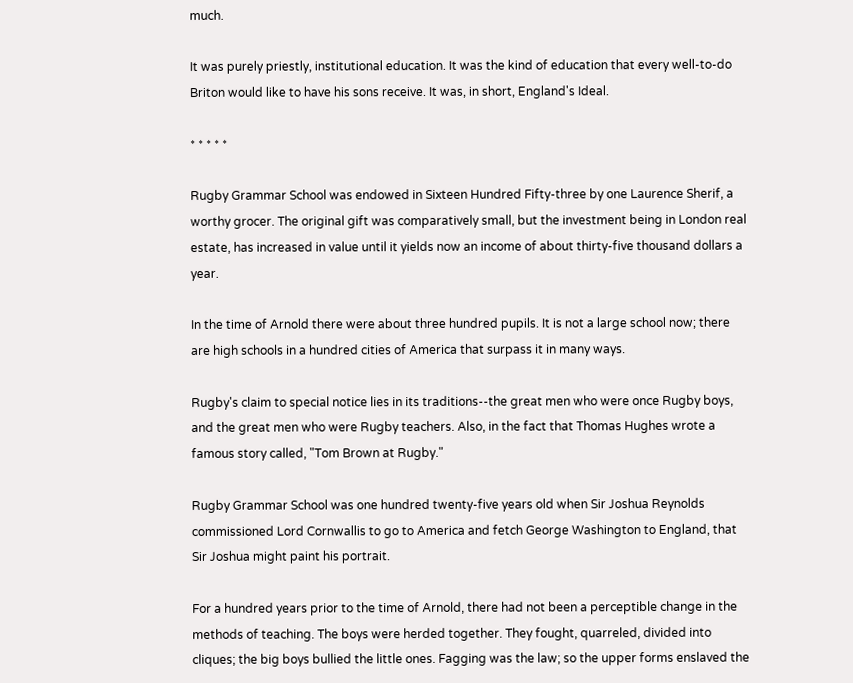much.

It was purely priestly, institutional education. It was the kind of education that every well-to-do Briton would like to have his sons receive. It was, in short, England's Ideal.

* * * * *

Rugby Grammar School was endowed in Sixteen Hundred Fifty-three by one Laurence Sherif, a worthy grocer. The original gift was comparatively small, but the investment being in London real estate, has increased in value until it yields now an income of about thirty-five thousand dollars a year.

In the time of Arnold there were about three hundred pupils. It is not a large school now; there are high schools in a hundred cities of America that surpass it in many ways.

Rugby's claim to special notice lies in its traditions--the great men who were once Rugby boys, and the great men who were Rugby teachers. Also, in the fact that Thomas Hughes wrote a famous story called, "Tom Brown at Rugby."

Rugby Grammar School was one hundred twenty-five years old when Sir Joshua Reynolds commissioned Lord Cornwallis to go to America and fetch George Washington to England, that Sir Joshua might paint his portrait.

For a hundred years prior to the time of Arnold, there had not been a perceptible change in the methods of teaching. The boys were herded together. They fought, quarreled, divided into cliques; the big boys bullied the little ones. Fagging was the law; so the upper forms enslaved the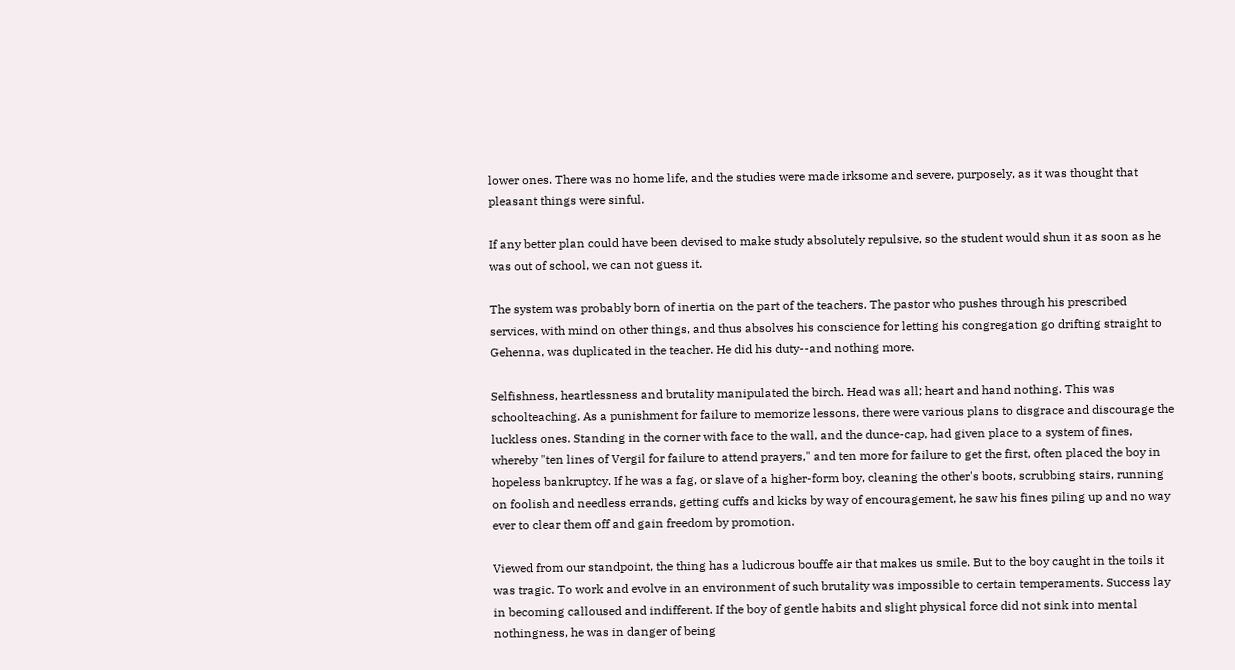lower ones. There was no home life, and the studies were made irksome and severe, purposely, as it was thought that pleasant things were sinful.

If any better plan could have been devised to make study absolutely repulsive, so the student would shun it as soon as he was out of school, we can not guess it.

The system was probably born of inertia on the part of the teachers. The pastor who pushes through his prescribed services, with mind on other things, and thus absolves his conscience for letting his congregation go drifting straight to Gehenna, was duplicated in the teacher. He did his duty--and nothing more.

Selfishness, heartlessness and brutality manipulated the birch. Head was all; heart and hand nothing. This was schoolteaching. As a punishment for failure to memorize lessons, there were various plans to disgrace and discourage the luckless ones. Standing in the corner with face to the wall, and the dunce-cap, had given place to a system of fines, whereby "ten lines of Vergil for failure to attend prayers," and ten more for failure to get the first, often placed the boy in hopeless bankruptcy. If he was a fag, or slave of a higher-form boy, cleaning the other's boots, scrubbing stairs, running on foolish and needless errands, getting cuffs and kicks by way of encouragement, he saw his fines piling up and no way ever to clear them off and gain freedom by promotion.

Viewed from our standpoint, the thing has a ludicrous bouffe air that makes us smile. But to the boy caught in the toils it was tragic. To work and evolve in an environment of such brutality was impossible to certain temperaments. Success lay in becoming calloused and indifferent. If the boy of gentle habits and slight physical force did not sink into mental nothingness, he was in danger of being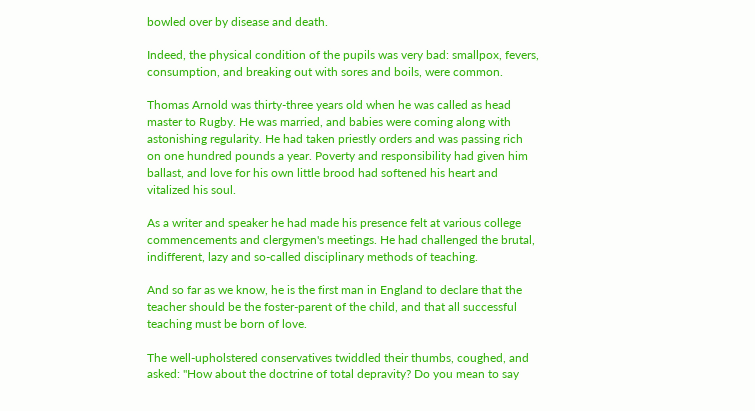bowled over by disease and death.

Indeed, the physical condition of the pupils was very bad: smallpox, fevers, consumption, and breaking out with sores and boils, were common.

Thomas Arnold was thirty-three years old when he was called as head master to Rugby. He was married, and babies were coming along with astonishing regularity. He had taken priestly orders and was passing rich on one hundred pounds a year. Poverty and responsibility had given him ballast, and love for his own little brood had softened his heart and vitalized his soul.

As a writer and speaker he had made his presence felt at various college commencements and clergymen's meetings. He had challenged the brutal, indifferent, lazy and so-called disciplinary methods of teaching.

And so far as we know, he is the first man in England to declare that the teacher should be the foster-parent of the child, and that all successful teaching must be born of love.

The well-upholstered conservatives twiddled their thumbs, coughed, and asked: "How about the doctrine of total depravity? Do you mean to say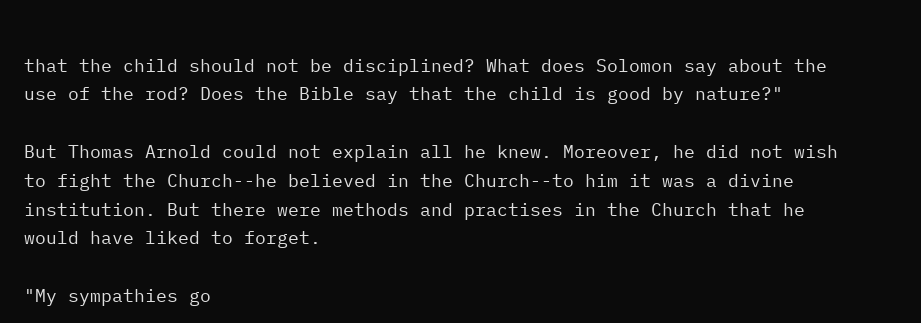that the child should not be disciplined? What does Solomon say about the use of the rod? Does the Bible say that the child is good by nature?"

But Thomas Arnold could not explain all he knew. Moreover, he did not wish to fight the Church--he believed in the Church--to him it was a divine institution. But there were methods and practises in the Church that he would have liked to forget.

"My sympathies go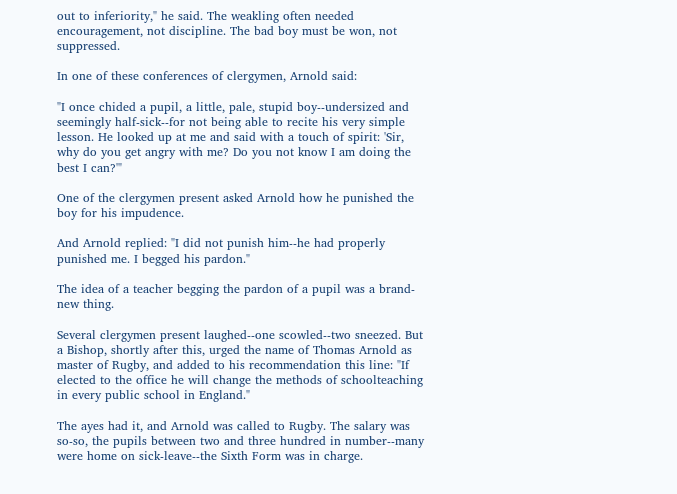out to inferiority," he said. The weakling often needed encouragement, not discipline. The bad boy must be won, not suppressed.

In one of these conferences of clergymen, Arnold said:

"I once chided a pupil, a little, pale, stupid boy--undersized and seemingly half-sick--for not being able to recite his very simple lesson. He looked up at me and said with a touch of spirit: 'Sir, why do you get angry with me? Do you not know I am doing the best I can?'"

One of the clergymen present asked Arnold how he punished the boy for his impudence.

And Arnold replied: "I did not punish him--he had properly punished me. I begged his pardon."

The idea of a teacher begging the pardon of a pupil was a brand-new thing.

Several clergymen present laughed--one scowled--two sneezed. But a Bishop, shortly after this, urged the name of Thomas Arnold as master of Rugby, and added to his recommendation this line: "If elected to the office he will change the methods of schoolteaching in every public school in England."

The ayes had it, and Arnold was called to Rugby. The salary was so-so, the pupils between two and three hundred in number--many were home on sick-leave--the Sixth Form was in charge.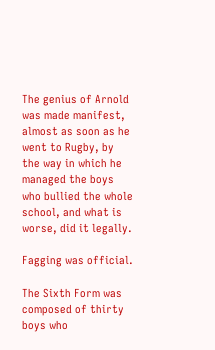The genius of Arnold was made manifest, almost as soon as he went to Rugby, by the way in which he managed the boys who bullied the whole school, and what is worse, did it legally.

Fagging was official.

The Sixth Form was composed of thirty boys who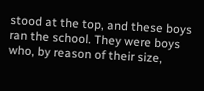stood at the top, and these boys ran the school. They were boys who, by reason of their size,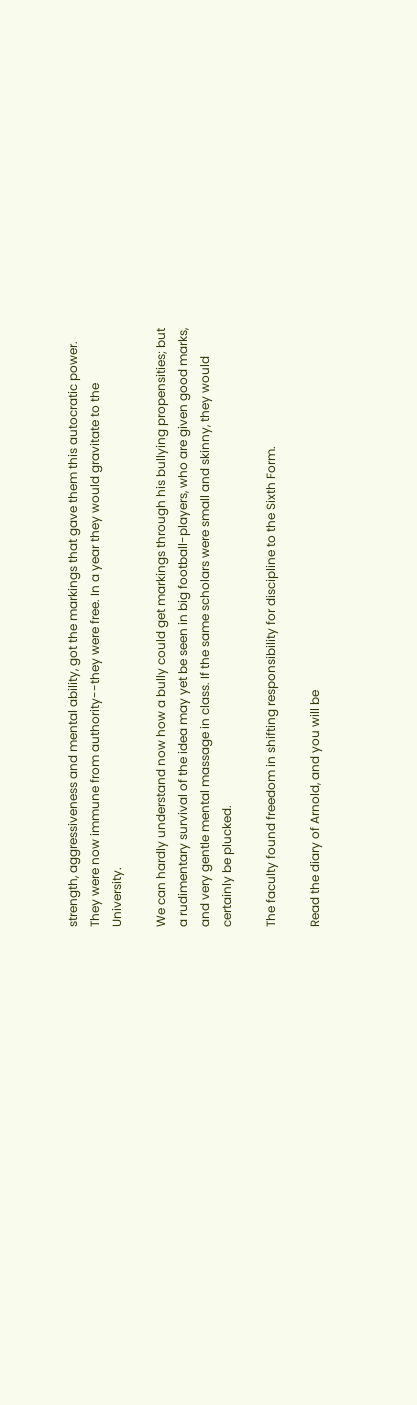strength, aggressiveness and mental ability, got the markings that gave them this autocratic power. They were now immune from authority--they were free. In a year they would gravitate to the University.

We can hardly understand now how a bully could get markings through his bullying propensities; but a rudimentary survival of the idea may yet be seen in big football-players, who are given good marks, and very gentle mental massage in class. If the same scholars were small and skinny, they would certainly be plucked.

The faculty found freedom in shifting responsibility for discipline to the Sixth Form.

Read the diary of Arnold, and you will be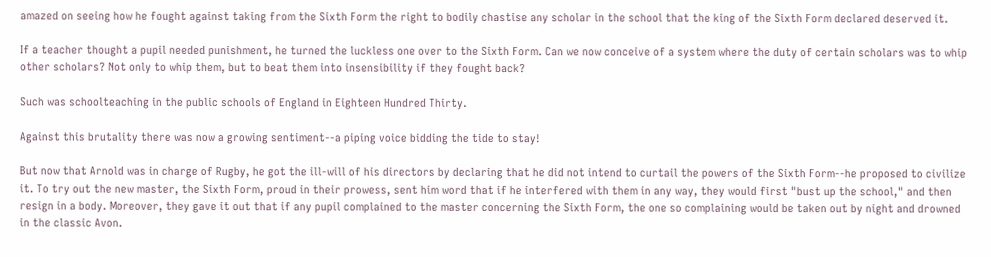amazed on seeing how he fought against taking from the Sixth Form the right to bodily chastise any scholar in the school that the king of the Sixth Form declared deserved it.

If a teacher thought a pupil needed punishment, he turned the luckless one over to the Sixth Form. Can we now conceive of a system where the duty of certain scholars was to whip other scholars? Not only to whip them, but to beat them into insensibility if they fought back?

Such was schoolteaching in the public schools of England in Eighteen Hundred Thirty.

Against this brutality there was now a growing sentiment--a piping voice bidding the tide to stay!

But now that Arnold was in charge of Rugby, he got the ill-will of his directors by declaring that he did not intend to curtail the powers of the Sixth Form--he proposed to civilize it. To try out the new master, the Sixth Form, proud in their prowess, sent him word that if he interfered with them in any way, they would first "bust up the school," and then resign in a body. Moreover, they gave it out that if any pupil complained to the master concerning the Sixth Form, the one so complaining would be taken out by night and drowned in the classic Avon.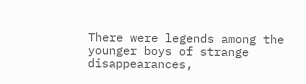There were legends among the younger boys of strange disappearances,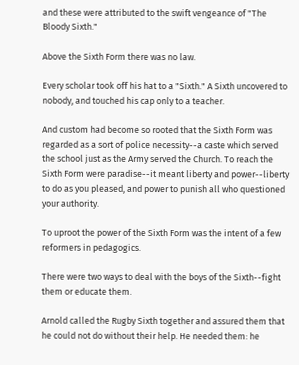and these were attributed to the swift vengeance of "The Bloody Sixth."

Above the Sixth Form there was no law.

Every scholar took off his hat to a "Sixth." A Sixth uncovered to nobody, and touched his cap only to a teacher.

And custom had become so rooted that the Sixth Form was regarded as a sort of police necessity--a caste which served the school just as the Army served the Church. To reach the Sixth Form were paradise--it meant liberty and power--liberty to do as you pleased, and power to punish all who questioned your authority.

To uproot the power of the Sixth Form was the intent of a few reformers in pedagogics.

There were two ways to deal with the boys of the Sixth--fight them or educate them.

Arnold called the Rugby Sixth together and assured them that he could not do without their help. He needed them: he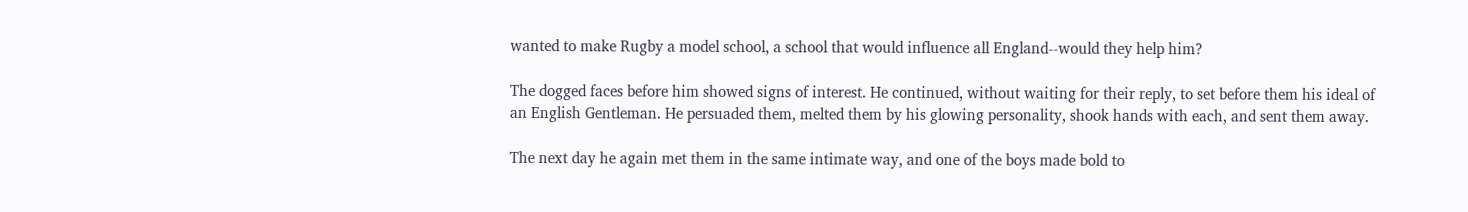wanted to make Rugby a model school, a school that would influence all England--would they help him?

The dogged faces before him showed signs of interest. He continued, without waiting for their reply, to set before them his ideal of an English Gentleman. He persuaded them, melted them by his glowing personality, shook hands with each, and sent them away.

The next day he again met them in the same intimate way, and one of the boys made bold to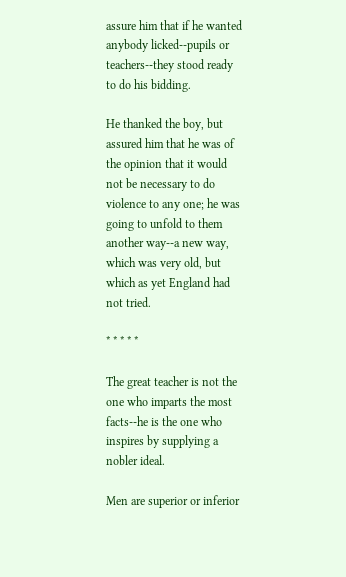assure him that if he wanted anybody licked--pupils or teachers--they stood ready to do his bidding.

He thanked the boy, but assured him that he was of the opinion that it would not be necessary to do violence to any one; he was going to unfold to them another way--a new way, which was very old, but which as yet England had not tried.

* * * * *

The great teacher is not the one who imparts the most facts--he is the one who inspires by supplying a nobler ideal.

Men are superior or inferior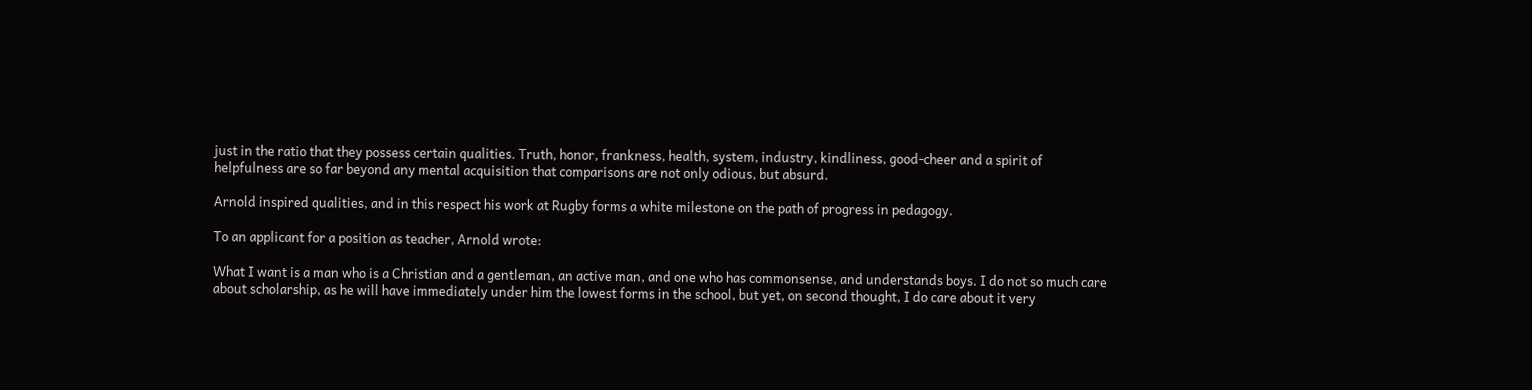just in the ratio that they possess certain qualities. Truth, honor, frankness, health, system, industry, kindliness, good-cheer and a spirit of helpfulness are so far beyond any mental acquisition that comparisons are not only odious, but absurd.

Arnold inspired qualities, and in this respect his work at Rugby forms a white milestone on the path of progress in pedagogy.

To an applicant for a position as teacher, Arnold wrote:

What I want is a man who is a Christian and a gentleman, an active man, and one who has commonsense, and understands boys. I do not so much care about scholarship, as he will have immediately under him the lowest forms in the school, but yet, on second thought, I do care about it very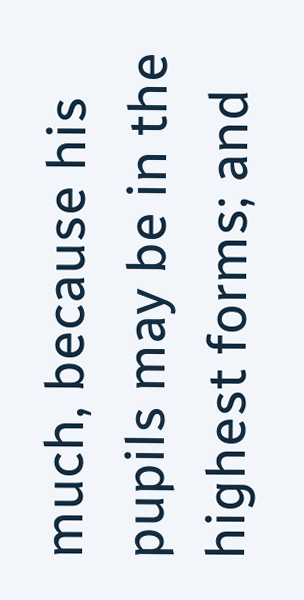much, because his pupils may be in the highest forms; and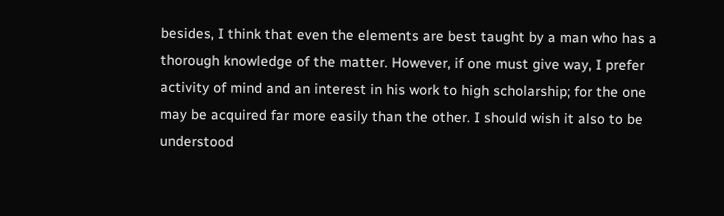besides, I think that even the elements are best taught by a man who has a thorough knowledge of the matter. However, if one must give way, I prefer activity of mind and an interest in his work to high scholarship; for the one may be acquired far more easily than the other. I should wish it also to be understood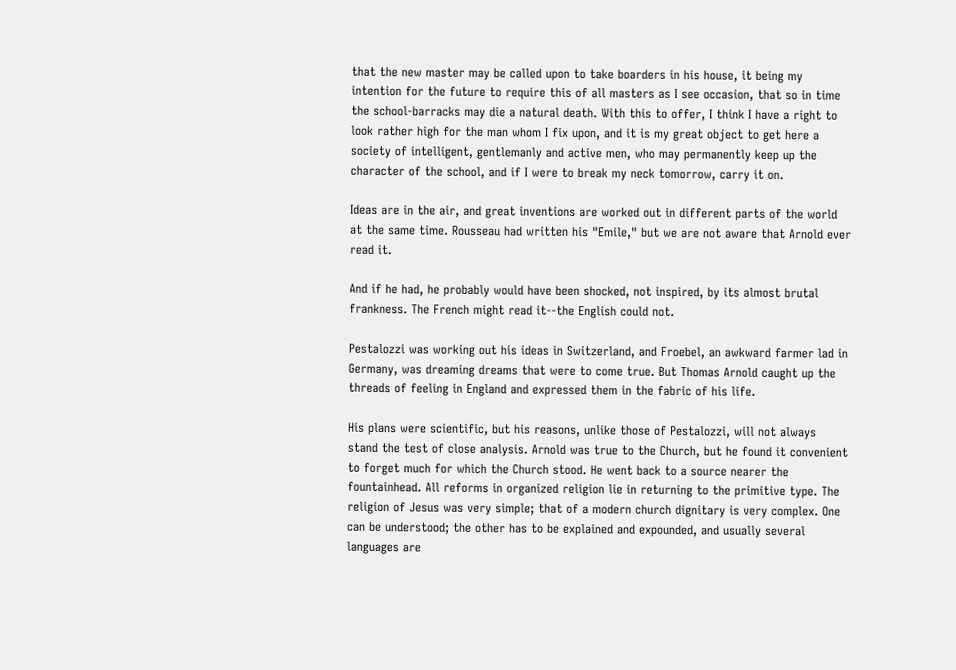that the new master may be called upon to take boarders in his house, it being my intention for the future to require this of all masters as I see occasion, that so in time the school-barracks may die a natural death. With this to offer, I think I have a right to look rather high for the man whom I fix upon, and it is my great object to get here a society of intelligent, gentlemanly and active men, who may permanently keep up the character of the school, and if I were to break my neck tomorrow, carry it on.

Ideas are in the air, and great inventions are worked out in different parts of the world at the same time. Rousseau had written his "Emile," but we are not aware that Arnold ever read it.

And if he had, he probably would have been shocked, not inspired, by its almost brutal frankness. The French might read it--the English could not.

Pestalozzi was working out his ideas in Switzerland, and Froebel, an awkward farmer lad in Germany, was dreaming dreams that were to come true. But Thomas Arnold caught up the threads of feeling in England and expressed them in the fabric of his life.

His plans were scientific, but his reasons, unlike those of Pestalozzi, will not always stand the test of close analysis. Arnold was true to the Church, but he found it convenient to forget much for which the Church stood. He went back to a source nearer the fountainhead. All reforms in organized religion lie in returning to the primitive type. The religion of Jesus was very simple; that of a modern church dignitary is very complex. One can be understood; the other has to be explained and expounded, and usually several languages are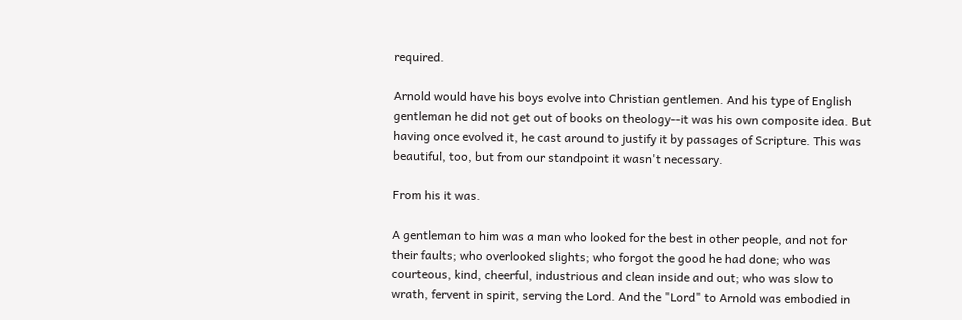required.

Arnold would have his boys evolve into Christian gentlemen. And his type of English gentleman he did not get out of books on theology--it was his own composite idea. But having once evolved it, he cast around to justify it by passages of Scripture. This was beautiful, too, but from our standpoint it wasn't necessary.

From his it was.

A gentleman to him was a man who looked for the best in other people, and not for their faults; who overlooked slights; who forgot the good he had done; who was courteous, kind, cheerful, industrious and clean inside and out; who was slow to wrath, fervent in spirit, serving the Lord. And the "Lord" to Arnold was embodied in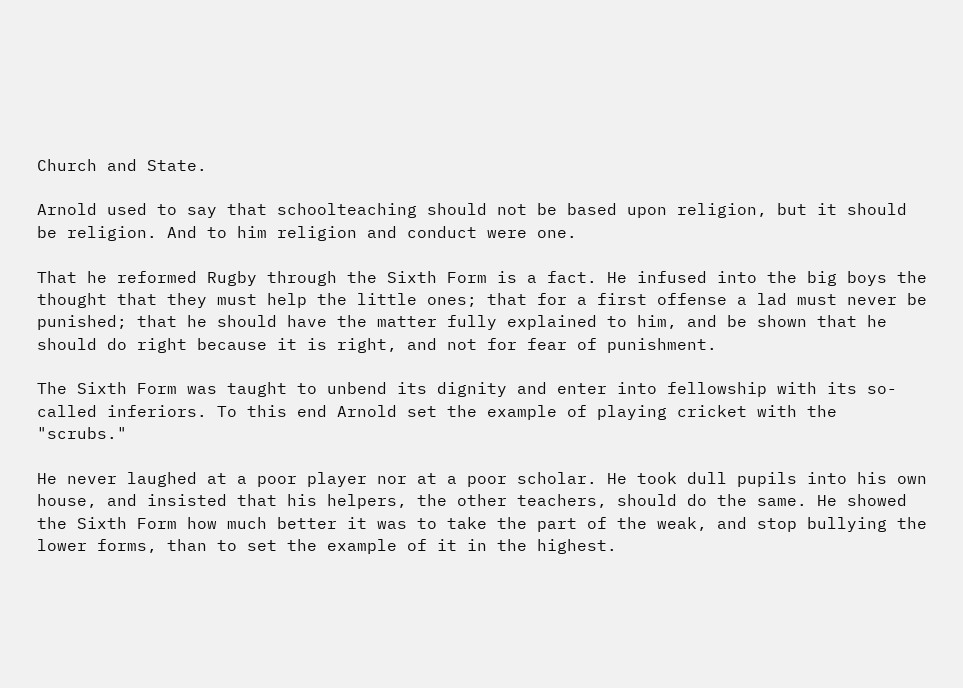Church and State.

Arnold used to say that schoolteaching should not be based upon religion, but it should be religion. And to him religion and conduct were one.

That he reformed Rugby through the Sixth Form is a fact. He infused into the big boys the thought that they must help the little ones; that for a first offense a lad must never be punished; that he should have the matter fully explained to him, and be shown that he should do right because it is right, and not for fear of punishment.

The Sixth Form was taught to unbend its dignity and enter into fellowship with its so-called inferiors. To this end Arnold set the example of playing cricket with the "scrubs."

He never laughed at a poor player nor at a poor scholar. He took dull pupils into his own house, and insisted that his helpers, the other teachers, should do the same. He showed the Sixth Form how much better it was to take the part of the weak, and stop bullying the lower forms, than to set the example of it in the highest.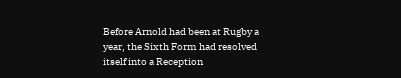Before Arnold had been at Rugby a year, the Sixth Form had resolved itself into a Reception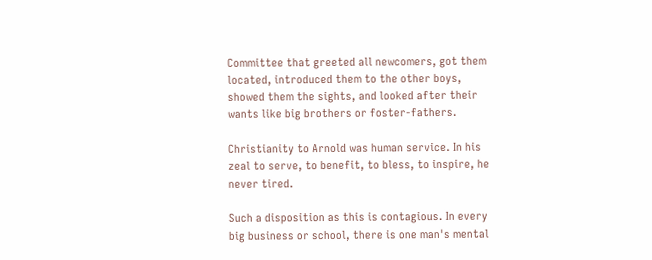Committee that greeted all newcomers, got them located, introduced them to the other boys, showed them the sights, and looked after their wants like big brothers or foster-fathers.

Christianity to Arnold was human service. In his zeal to serve, to benefit, to bless, to inspire, he never tired.

Such a disposition as this is contagious. In every big business or school, there is one man's mental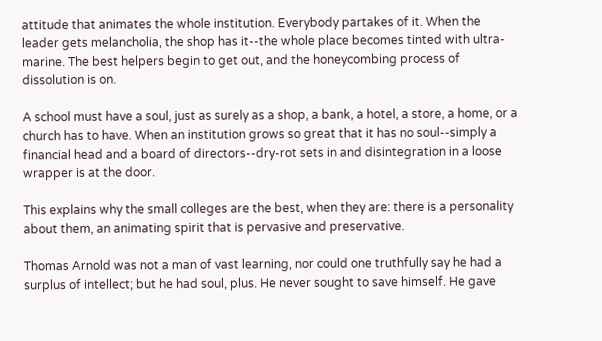attitude that animates the whole institution. Everybody partakes of it. When the leader gets melancholia, the shop has it--the whole place becomes tinted with ultra-marine. The best helpers begin to get out, and the honeycombing process of dissolution is on.

A school must have a soul, just as surely as a shop, a bank, a hotel, a store, a home, or a church has to have. When an institution grows so great that it has no soul--simply a financial head and a board of directors--dry-rot sets in and disintegration in a loose wrapper is at the door.

This explains why the small colleges are the best, when they are: there is a personality about them, an animating spirit that is pervasive and preservative.

Thomas Arnold was not a man of vast learning, nor could one truthfully say he had a surplus of intellect; but he had soul, plus. He never sought to save himself. He gave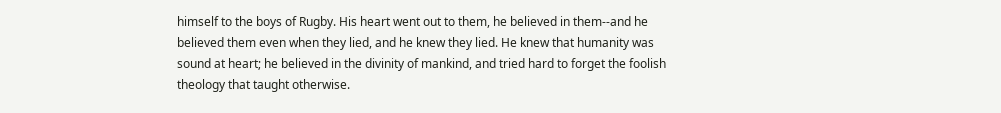himself to the boys of Rugby. His heart went out to them, he believed in them--and he believed them even when they lied, and he knew they lied. He knew that humanity was sound at heart; he believed in the divinity of mankind, and tried hard to forget the foolish theology that taught otherwise.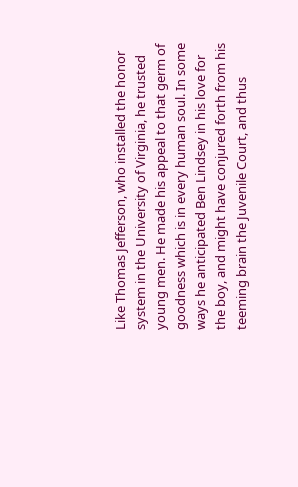Like Thomas Jefferson, who installed the honor system in the University of Virginia, he trusted young men. He made his appeal to that germ of goodness which is in every human soul. In some ways he anticipated Ben Lindsey in his love for the boy, and might have conjured forth from his teeming brain the Juvenile Court, and thus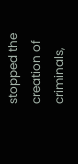stopped the creation of criminals,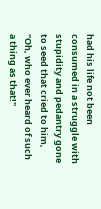had his life not been consumed in a struggle with stupidity and pedantry gone to seed that cried to him, "Oh, who ever heard of such a thing as that!"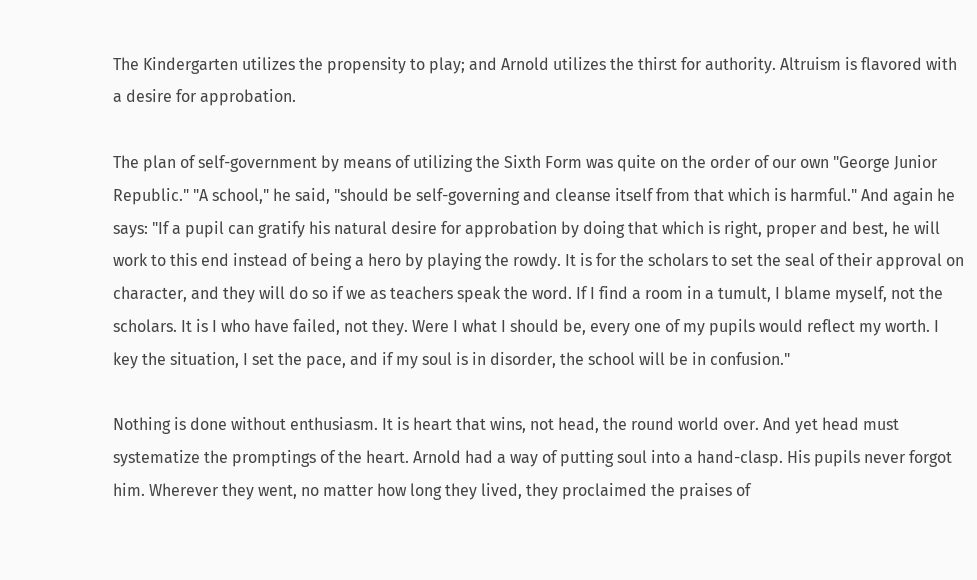The Kindergarten utilizes the propensity to play; and Arnold utilizes the thirst for authority. Altruism is flavored with a desire for approbation.

The plan of self-government by means of utilizing the Sixth Form was quite on the order of our own "George Junior Republic." "A school," he said, "should be self-governing and cleanse itself from that which is harmful." And again he says: "If a pupil can gratify his natural desire for approbation by doing that which is right, proper and best, he will work to this end instead of being a hero by playing the rowdy. It is for the scholars to set the seal of their approval on character, and they will do so if we as teachers speak the word. If I find a room in a tumult, I blame myself, not the scholars. It is I who have failed, not they. Were I what I should be, every one of my pupils would reflect my worth. I key the situation, I set the pace, and if my soul is in disorder, the school will be in confusion."

Nothing is done without enthusiasm. It is heart that wins, not head, the round world over. And yet head must systematize the promptings of the heart. Arnold had a way of putting soul into a hand-clasp. His pupils never forgot him. Wherever they went, no matter how long they lived, they proclaimed the praises of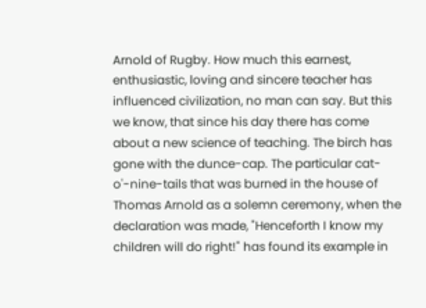Arnold of Rugby. How much this earnest, enthusiastic, loving and sincere teacher has influenced civilization, no man can say. But this we know, that since his day there has come about a new science of teaching. The birch has gone with the dunce-cap. The particular cat-o'-nine-tails that was burned in the house of Thomas Arnold as a solemn ceremony, when the declaration was made, "Henceforth I know my children will do right!" has found its example in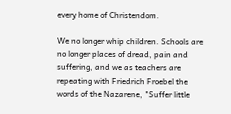every home of Christendom.

We no longer whip children. Schools are no longer places of dread, pain and suffering, and we as teachers are repeating with Friedrich Froebel the words of the Nazarene, "Suffer little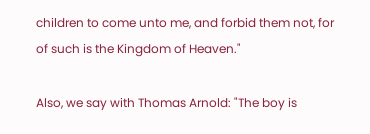children to come unto me, and forbid them not, for of such is the Kingdom of Heaven."

Also, we say with Thomas Arnold: "The boy is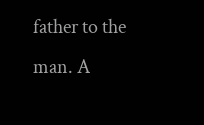father to the man. A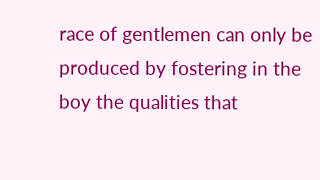race of gentlemen can only be produced by fostering in the boy the qualities that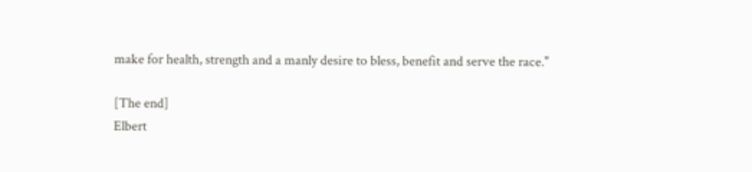make for health, strength and a manly desire to bless, benefit and serve the race."

[The end]
Elbert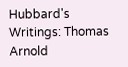Hubbard's Writings: Thomas Arnold